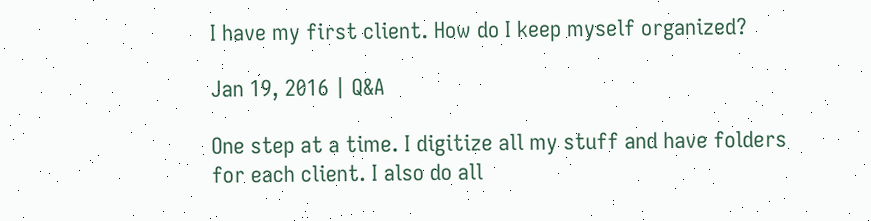I have my first client. How do I keep myself organized?

Jan 19, 2016 | Q&A

One step at a time. I digitize all my stuff and have folders for each client. I also do all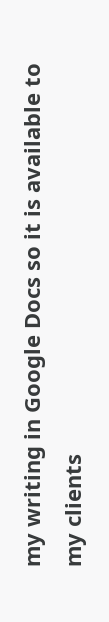my writing in Google Docs so it is available to my clients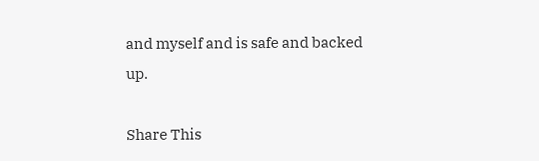and myself and is safe and backed up.

Share This